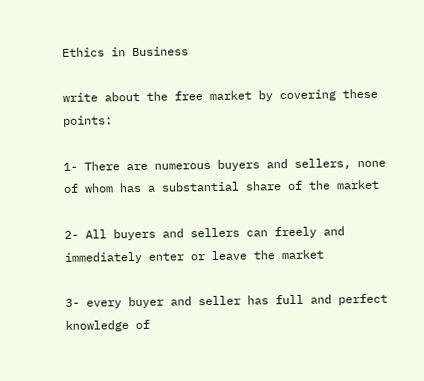Ethics in Business

write about the free market by covering these points:

1- There are numerous buyers and sellers, none of whom has a substantial share of the market

2- All buyers and sellers can freely and immediately enter or leave the market

3- every buyer and seller has full and perfect knowledge of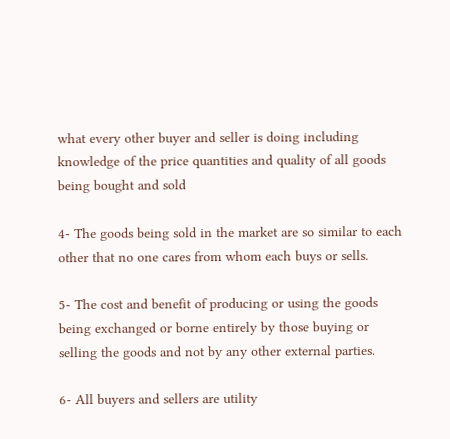what every other buyer and seller is doing including knowledge of the price quantities and quality of all goods being bought and sold

4- The goods being sold in the market are so similar to each other that no one cares from whom each buys or sells.

5- The cost and benefit of producing or using the goods being exchanged or borne entirely by those buying or selling the goods and not by any other external parties.

6- All buyers and sellers are utility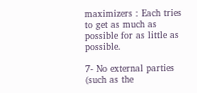maximizers : Each tries to get as much as possible for as little as possible.

7- No external parties (such as the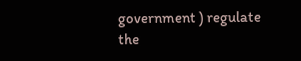government ) regulate the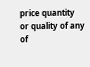price quantity or quality of any of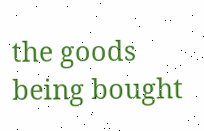the goods being bought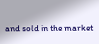and sold in the market